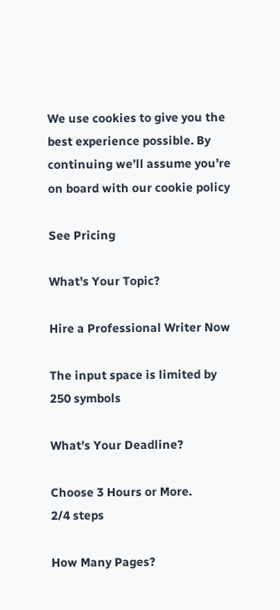We use cookies to give you the best experience possible. By continuing we’ll assume you’re on board with our cookie policy

See Pricing

What's Your Topic?

Hire a Professional Writer Now

The input space is limited by 250 symbols

What's Your Deadline?

Choose 3 Hours or More.
2/4 steps

How Many Pages?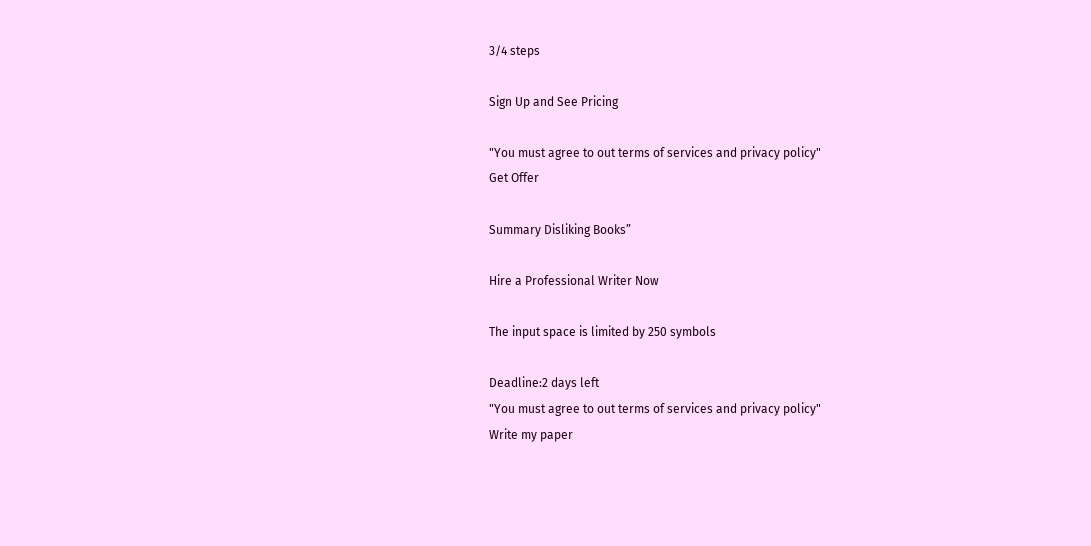3/4 steps

Sign Up and See Pricing

"You must agree to out terms of services and privacy policy"
Get Offer

Summary Disliking Books”

Hire a Professional Writer Now

The input space is limited by 250 symbols

Deadline:2 days left
"You must agree to out terms of services and privacy policy"
Write my paper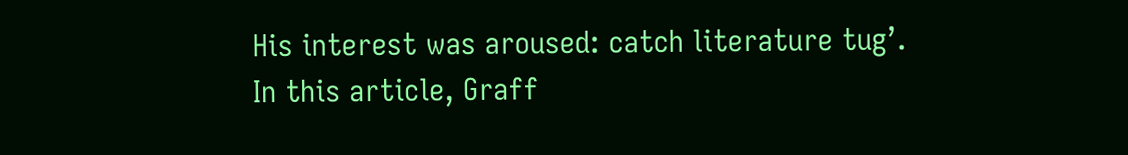His interest was aroused: catch literature tug’. In this article, Graff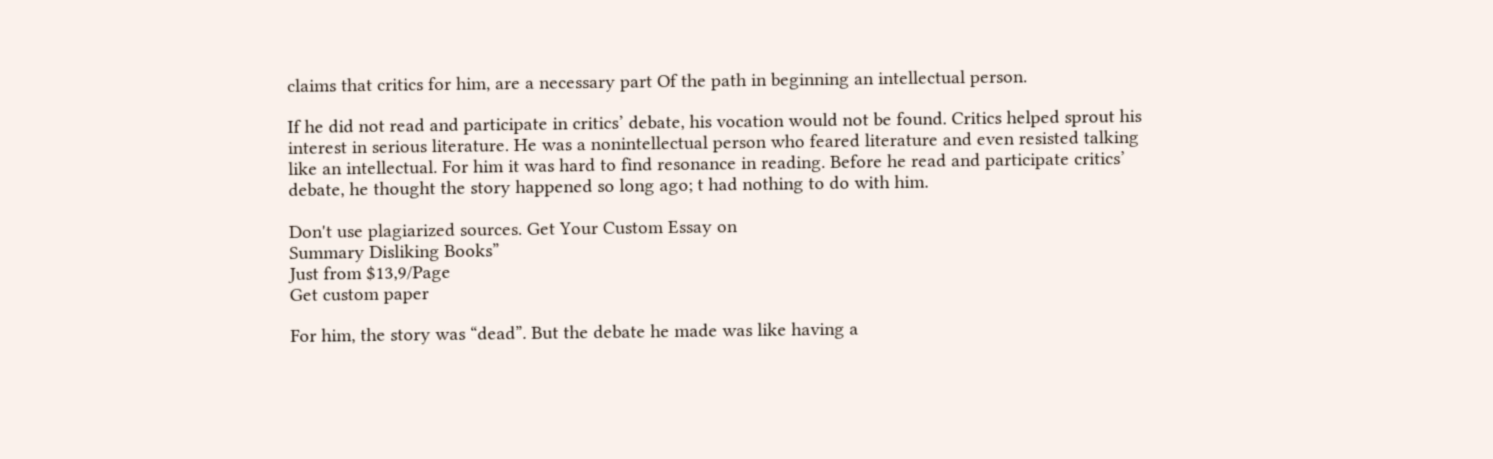claims that critics for him, are a necessary part Of the path in beginning an intellectual person.

If he did not read and participate in critics’ debate, his vocation would not be found. Critics helped sprout his interest in serious literature. He was a nonintellectual person who feared literature and even resisted talking like an intellectual. For him it was hard to find resonance in reading. Before he read and participate critics’ debate, he thought the story happened so long ago; t had nothing to do with him.

Don't use plagiarized sources. Get Your Custom Essay on
Summary Disliking Books”
Just from $13,9/Page
Get custom paper

For him, the story was “dead”. But the debate he made was like having a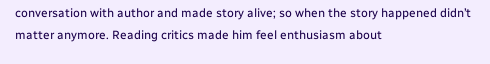conversation with author and made story alive; so when the story happened didn’t matter anymore. Reading critics made him feel enthusiasm about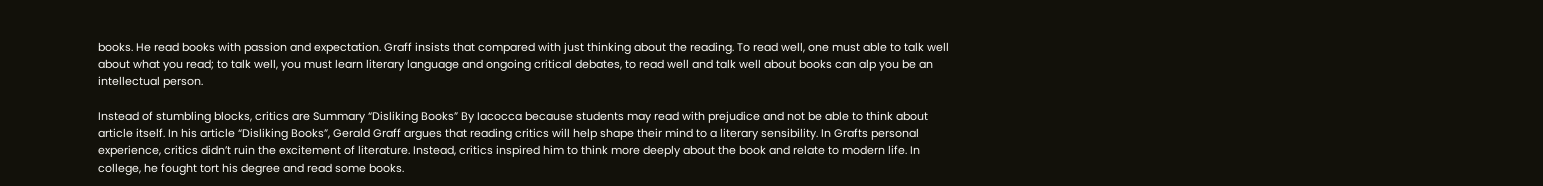books. He read books with passion and expectation. Graff insists that compared with just thinking about the reading. To read well, one must able to talk well about what you read; to talk well, you must learn literary language and ongoing critical debates, to read well and talk well about books can alp you be an intellectual person.

Instead of stumbling blocks, critics are Summary “Disliking Books” By Iacocca because students may read with prejudice and not be able to think about article itself. In his article “Disliking Books”, Gerald Graff argues that reading critics will help shape their mind to a literary sensibility. In Grafts personal experience, critics didn’t ruin the excitement of literature. Instead, critics inspired him to think more deeply about the book and relate to modern life. In college, he fought tort his degree and read some books.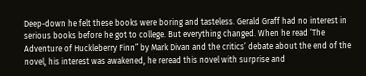Deep-down he felt these books were boring and tasteless. Gerald Graff had no interest in serious books before he got to college. But everything changed. When he read ‘The Adventure of Huckleberry Finn” by Mark Divan and the critics’ debate about the end of the novel, his interest was awakened, he reread this novel with surprise and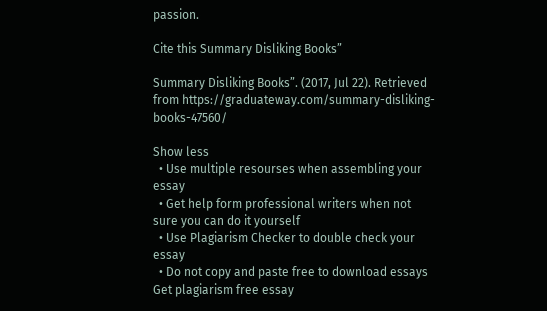passion.

Cite this Summary Disliking Books”

Summary Disliking Books”. (2017, Jul 22). Retrieved from https://graduateway.com/summary-disliking-books-47560/

Show less
  • Use multiple resourses when assembling your essay
  • Get help form professional writers when not sure you can do it yourself
  • Use Plagiarism Checker to double check your essay
  • Do not copy and paste free to download essays
Get plagiarism free essay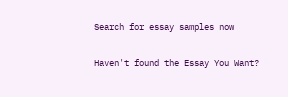Search for essay samples now

Haven't found the Essay You Want?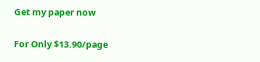Get my paper now

For Only $13.90/page